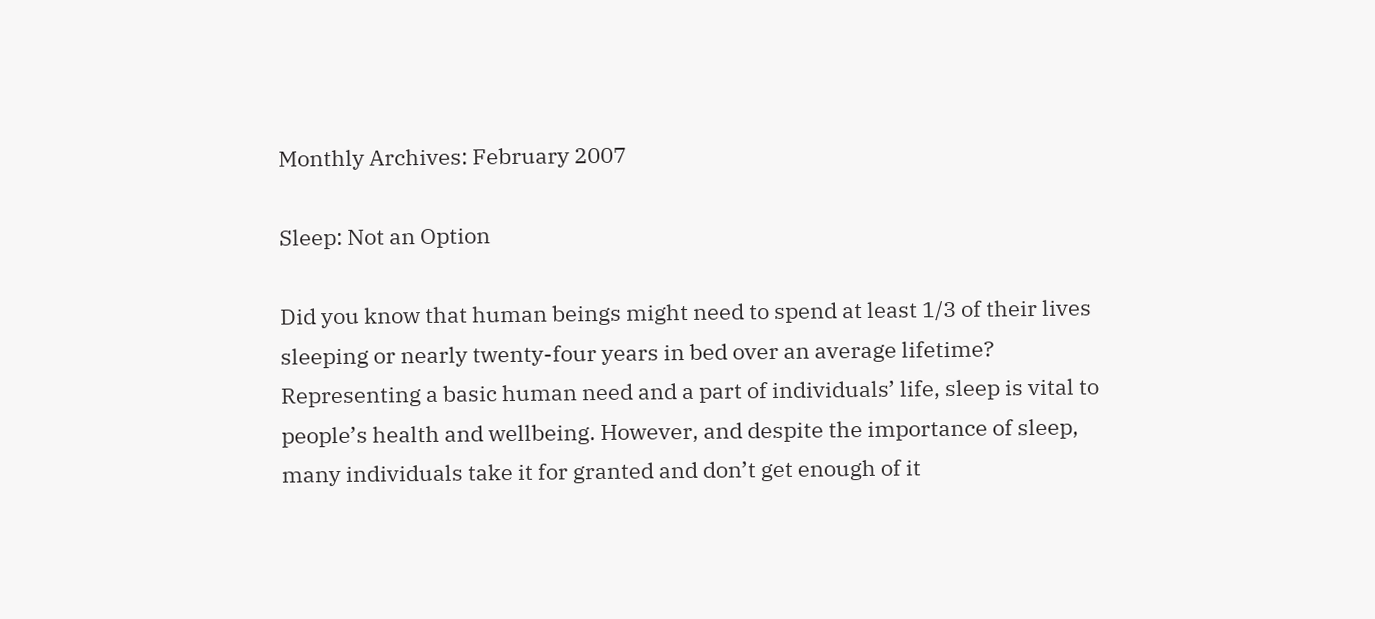Monthly Archives: February 2007

Sleep: Not an Option

Did you know that human beings might need to spend at least 1/3 of their lives sleeping or nearly twenty-four years in bed over an average lifetime? Representing a basic human need and a part of individuals’ life, sleep is vital to people’s health and wellbeing. However, and despite the importance of sleep, many individuals take it for granted and don’t get enough of it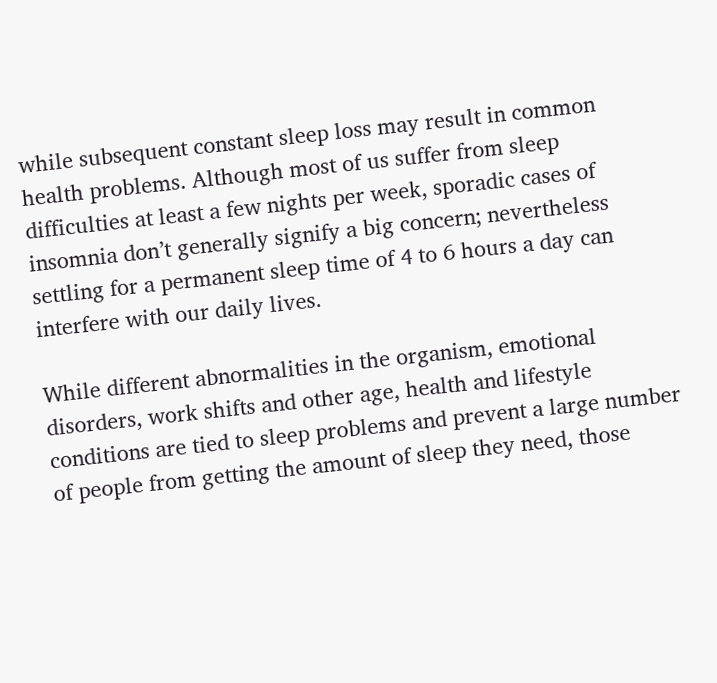while subsequent constant sleep loss may result in common health problems. Although most of us suffer from sleep difficulties at least a few nights per week, sporadic cases of insomnia don’t generally signify a big concern; nevertheless settling for a permanent sleep time of 4 to 6 hours a day can interfere with our daily lives.

While different abnormalities in the organism, emotional disorders, work shifts and other age, health and lifestyle conditions are tied to sleep problems and prevent a large number of people from getting the amount of sleep they need, those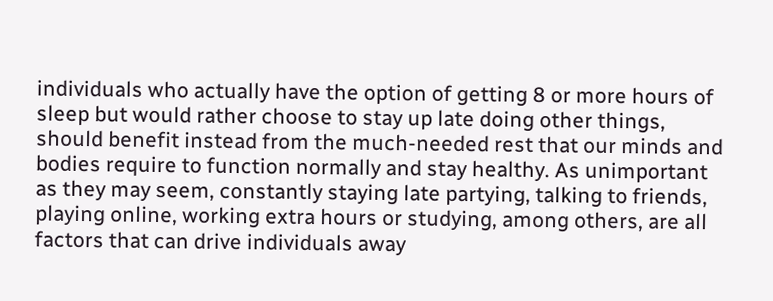individuals who actually have the option of getting 8 or more hours of sleep but would rather choose to stay up late doing other things, should benefit instead from the much-needed rest that our minds and bodies require to function normally and stay healthy. As unimportant as they may seem, constantly staying late partying, talking to friends, playing online, working extra hours or studying, among others, are all factors that can drive individuals away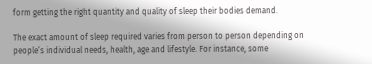form getting the right quantity and quality of sleep their bodies demand.

The exact amount of sleep required varies from person to person depending on people’s individual needs, health, age and lifestyle. For instance, some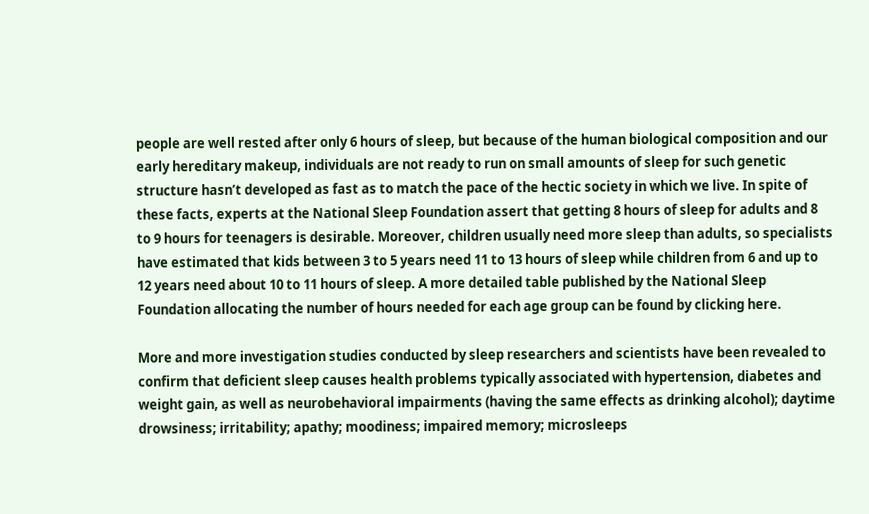people are well rested after only 6 hours of sleep, but because of the human biological composition and our early hereditary makeup, individuals are not ready to run on small amounts of sleep for such genetic structure hasn’t developed as fast as to match the pace of the hectic society in which we live. In spite of these facts, experts at the National Sleep Foundation assert that getting 8 hours of sleep for adults and 8 to 9 hours for teenagers is desirable. Moreover, children usually need more sleep than adults, so specialists have estimated that kids between 3 to 5 years need 11 to 13 hours of sleep while children from 6 and up to 12 years need about 10 to 11 hours of sleep. A more detailed table published by the National Sleep Foundation allocating the number of hours needed for each age group can be found by clicking here.

More and more investigation studies conducted by sleep researchers and scientists have been revealed to confirm that deficient sleep causes health problems typically associated with hypertension, diabetes and weight gain, as well as neurobehavioral impairments (having the same effects as drinking alcohol); daytime drowsiness; irritability; apathy; moodiness; impaired memory; microsleeps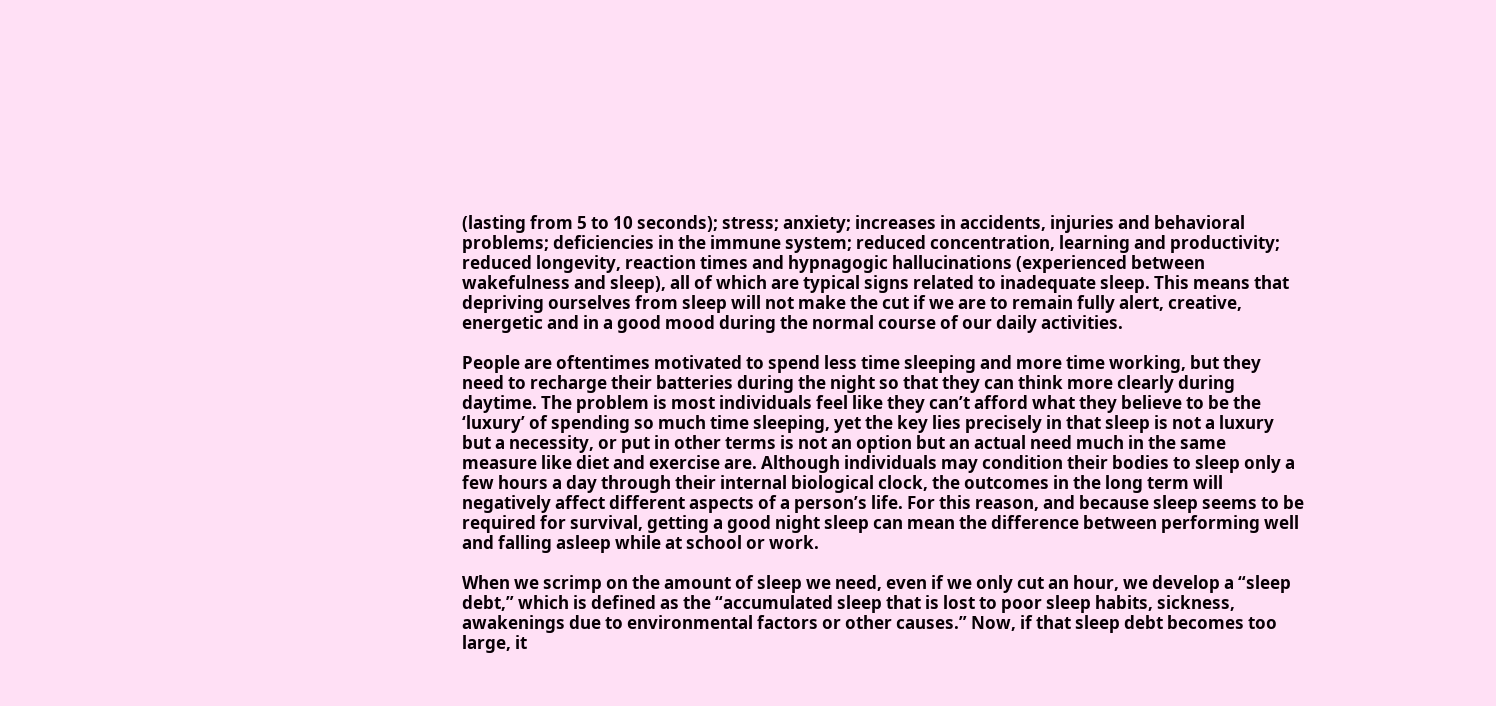(lasting from 5 to 10 seconds); stress; anxiety; increases in accidents, injuries and behavioral problems; deficiencies in the immune system; reduced concentration, learning and productivity; reduced longevity, reaction times and hypnagogic hallucinations (experienced between wakefulness and sleep), all of which are typical signs related to inadequate sleep. This means that depriving ourselves from sleep will not make the cut if we are to remain fully alert, creative, energetic and in a good mood during the normal course of our daily activities.

People are oftentimes motivated to spend less time sleeping and more time working, but they need to recharge their batteries during the night so that they can think more clearly during daytime. The problem is most individuals feel like they can’t afford what they believe to be the ‘luxury’ of spending so much time sleeping, yet the key lies precisely in that sleep is not a luxury but a necessity, or put in other terms is not an option but an actual need much in the same measure like diet and exercise are. Although individuals may condition their bodies to sleep only a few hours a day through their internal biological clock, the outcomes in the long term will negatively affect different aspects of a person’s life. For this reason, and because sleep seems to be required for survival, getting a good night sleep can mean the difference between performing well and falling asleep while at school or work.

When we scrimp on the amount of sleep we need, even if we only cut an hour, we develop a “sleep debt,” which is defined as the “accumulated sleep that is lost to poor sleep habits, sickness, awakenings due to environmental factors or other causes.” Now, if that sleep debt becomes too large, it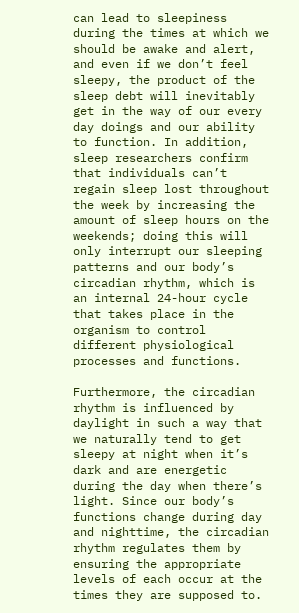can lead to sleepiness during the times at which we should be awake and alert, and even if we don’t feel sleepy, the product of the sleep debt will inevitably get in the way of our every day doings and our ability to function. In addition, sleep researchers confirm that individuals can’t regain sleep lost throughout the week by increasing the amount of sleep hours on the weekends; doing this will only interrupt our sleeping patterns and our body’s circadian rhythm, which is an internal 24-hour cycle that takes place in the organism to control different physiological processes and functions.

Furthermore, the circadian rhythm is influenced by daylight in such a way that we naturally tend to get sleepy at night when it’s dark and are energetic during the day when there’s light. Since our body’s functions change during day and nighttime, the circadian rhythm regulates them by ensuring the appropriate levels of each occur at the times they are supposed to.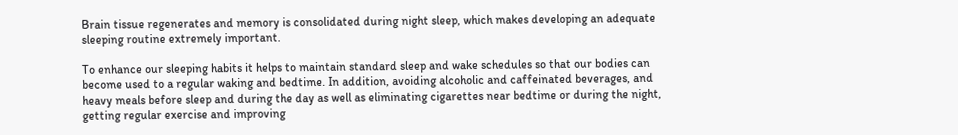Brain tissue regenerates and memory is consolidated during night sleep, which makes developing an adequate sleeping routine extremely important.

To enhance our sleeping habits it helps to maintain standard sleep and wake schedules so that our bodies can become used to a regular waking and bedtime. In addition, avoiding alcoholic and caffeinated beverages, and heavy meals before sleep and during the day as well as eliminating cigarettes near bedtime or during the night, getting regular exercise and improving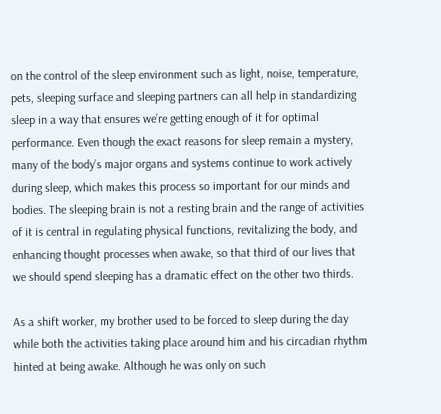on the control of the sleep environment such as light, noise, temperature, pets, sleeping surface and sleeping partners can all help in standardizing sleep in a way that ensures we’re getting enough of it for optimal performance. Even though the exact reasons for sleep remain a mystery, many of the body’s major organs and systems continue to work actively during sleep, which makes this process so important for our minds and bodies. The sleeping brain is not a resting brain and the range of activities of it is central in regulating physical functions, revitalizing the body, and enhancing thought processes when awake, so that third of our lives that we should spend sleeping has a dramatic effect on the other two thirds.

As a shift worker, my brother used to be forced to sleep during the day while both the activities taking place around him and his circadian rhythm hinted at being awake. Although he was only on such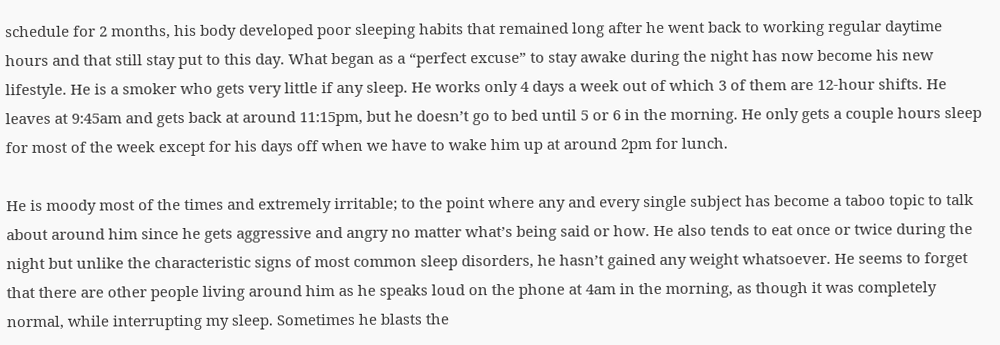schedule for 2 months, his body developed poor sleeping habits that remained long after he went back to working regular daytime hours and that still stay put to this day. What began as a “perfect excuse” to stay awake during the night has now become his new lifestyle. He is a smoker who gets very little if any sleep. He works only 4 days a week out of which 3 of them are 12-hour shifts. He leaves at 9:45am and gets back at around 11:15pm, but he doesn’t go to bed until 5 or 6 in the morning. He only gets a couple hours sleep for most of the week except for his days off when we have to wake him up at around 2pm for lunch.

He is moody most of the times and extremely irritable; to the point where any and every single subject has become a taboo topic to talk about around him since he gets aggressive and angry no matter what’s being said or how. He also tends to eat once or twice during the night but unlike the characteristic signs of most common sleep disorders, he hasn’t gained any weight whatsoever. He seems to forget that there are other people living around him as he speaks loud on the phone at 4am in the morning, as though it was completely normal, while interrupting my sleep. Sometimes he blasts the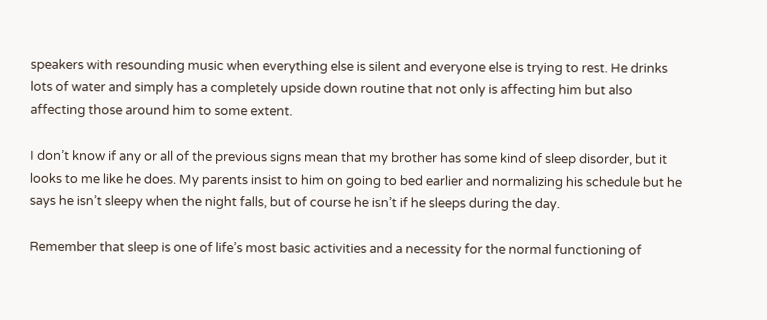speakers with resounding music when everything else is silent and everyone else is trying to rest. He drinks lots of water and simply has a completely upside down routine that not only is affecting him but also affecting those around him to some extent.

I don’t know if any or all of the previous signs mean that my brother has some kind of sleep disorder, but it looks to me like he does. My parents insist to him on going to bed earlier and normalizing his schedule but he says he isn’t sleepy when the night falls, but of course he isn’t if he sleeps during the day.

Remember that sleep is one of life’s most basic activities and a necessity for the normal functioning of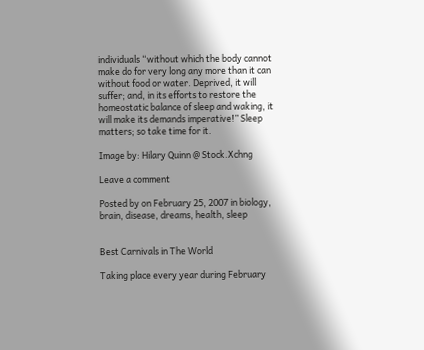individuals “without which the body cannot make do for very long any more than it can without food or water. Deprived, it will suffer; and, in its efforts to restore the homeostatic balance of sleep and waking, it will make its demands imperative!” Sleep matters; so take time for it.

Image by: Hilary Quinn @ Stock.Xchng

Leave a comment

Posted by on February 25, 2007 in biology, brain, disease, dreams, health, sleep


Best Carnivals in The World

Taking place every year during February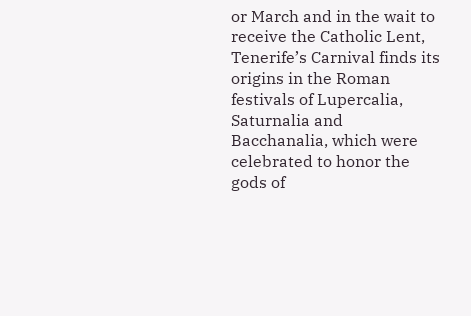or March and in the wait to receive the Catholic Lent, Tenerife’s Carnival finds its origins in the Roman festivals of Lupercalia, Saturnalia and Bacchanalia, which were celebrated to honor the gods of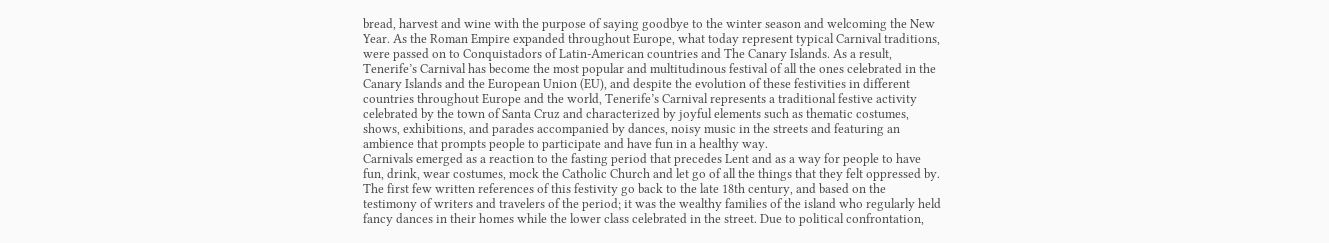bread, harvest and wine with the purpose of saying goodbye to the winter season and welcoming the New Year. As the Roman Empire expanded throughout Europe, what today represent typical Carnival traditions, were passed on to Conquistadors of Latin-American countries and The Canary Islands. As a result, Tenerife’s Carnival has become the most popular and multitudinous festival of all the ones celebrated in the Canary Islands and the European Union (EU), and despite the evolution of these festivities in different countries throughout Europe and the world, Tenerife’s Carnival represents a traditional festive activity celebrated by the town of Santa Cruz and characterized by joyful elements such as thematic costumes, shows, exhibitions, and parades accompanied by dances, noisy music in the streets and featuring an ambience that prompts people to participate and have fun in a healthy way.
Carnivals emerged as a reaction to the fasting period that precedes Lent and as a way for people to have fun, drink, wear costumes, mock the Catholic Church and let go of all the things that they felt oppressed by. The first few written references of this festivity go back to the late 18th century, and based on the testimony of writers and travelers of the period; it was the wealthy families of the island who regularly held fancy dances in their homes while the lower class celebrated in the street. Due to political confrontation,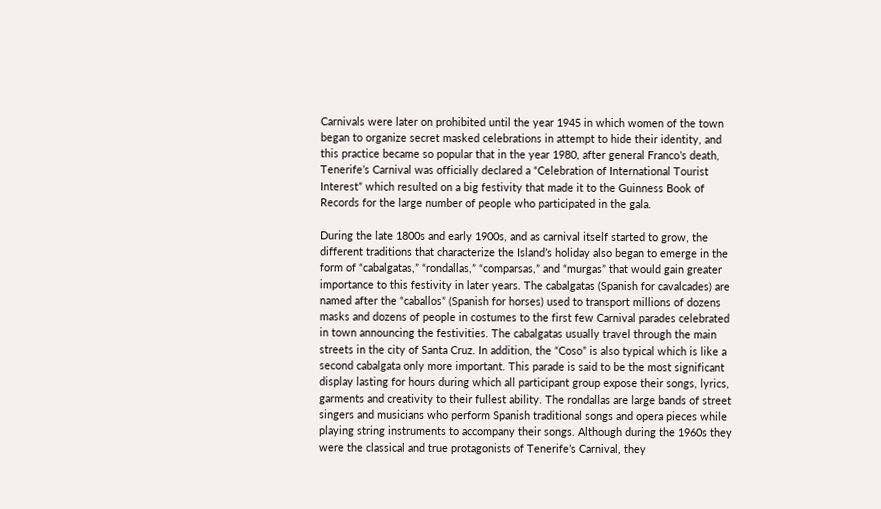Carnivals were later on prohibited until the year 1945 in which women of the town began to organize secret masked celebrations in attempt to hide their identity, and this practice became so popular that in the year 1980, after general Franco’s death, Tenerife’s Carnival was officially declared a “Celebration of International Tourist Interest” which resulted on a big festivity that made it to the Guinness Book of Records for the large number of people who participated in the gala.

During the late 1800s and early 1900s, and as carnival itself started to grow, the different traditions that characterize the Island’s holiday also began to emerge in the form of “cabalgatas,” “rondallas,” “comparsas,” and “murgas” that would gain greater importance to this festivity in later years. The cabalgatas (Spanish for cavalcades) are named after the “caballos” (Spanish for horses) used to transport millions of dozens masks and dozens of people in costumes to the first few Carnival parades celebrated in town announcing the festivities. The cabalgatas usually travel through the main streets in the city of Santa Cruz. In addition, the “Coso” is also typical which is like a second cabalgata only more important. This parade is said to be the most significant display lasting for hours during which all participant group expose their songs, lyrics, garments and creativity to their fullest ability. The rondallas are large bands of street singers and musicians who perform Spanish traditional songs and opera pieces while playing string instruments to accompany their songs. Although during the 1960s they were the classical and true protagonists of Tenerife’s Carnival, they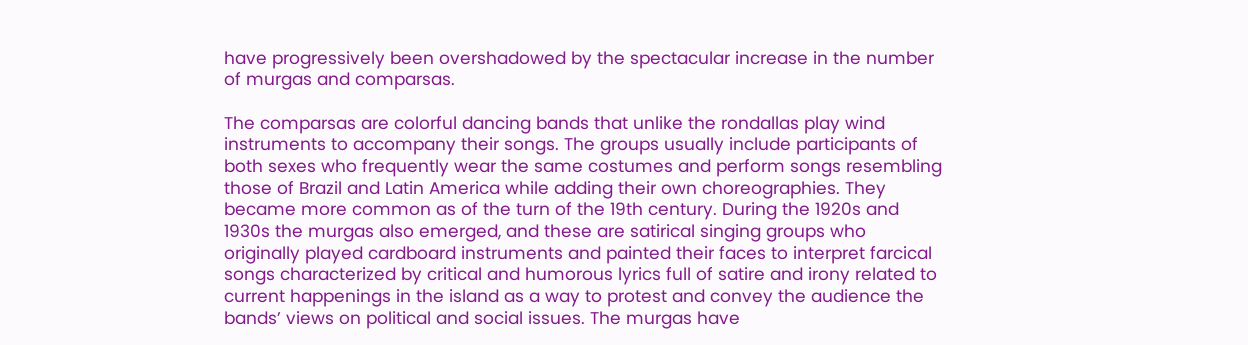have progressively been overshadowed by the spectacular increase in the number of murgas and comparsas.

The comparsas are colorful dancing bands that unlike the rondallas play wind instruments to accompany their songs. The groups usually include participants of both sexes who frequently wear the same costumes and perform songs resembling those of Brazil and Latin America while adding their own choreographies. They became more common as of the turn of the 19th century. During the 1920s and 1930s the murgas also emerged, and these are satirical singing groups who originally played cardboard instruments and painted their faces to interpret farcical songs characterized by critical and humorous lyrics full of satire and irony related to current happenings in the island as a way to protest and convey the audience the bands’ views on political and social issues. The murgas have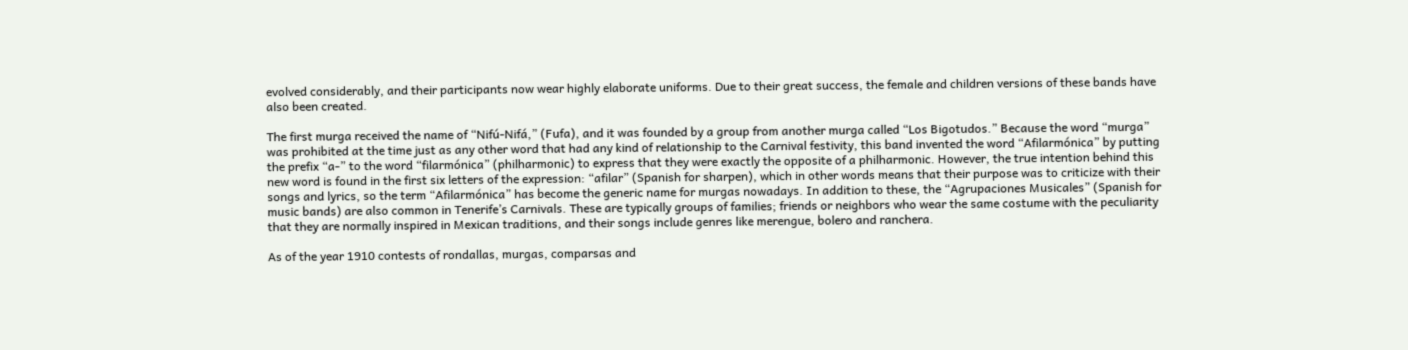evolved considerably, and their participants now wear highly elaborate uniforms. Due to their great success, the female and children versions of these bands have also been created.

The first murga received the name of “Nifú-Nifá,” (Fufa), and it was founded by a group from another murga called “Los Bigotudos.” Because the word “murga” was prohibited at the time just as any other word that had any kind of relationship to the Carnival festivity, this band invented the word “Afilarmónica” by putting the prefix “a-” to the word “filarmónica” (philharmonic) to express that they were exactly the opposite of a philharmonic. However, the true intention behind this new word is found in the first six letters of the expression: “afilar” (Spanish for sharpen), which in other words means that their purpose was to criticize with their songs and lyrics, so the term “Afilarmónica” has become the generic name for murgas nowadays. In addition to these, the “Agrupaciones Musicales” (Spanish for music bands) are also common in Tenerife’s Carnivals. These are typically groups of families; friends or neighbors who wear the same costume with the peculiarity that they are normally inspired in Mexican traditions, and their songs include genres like merengue, bolero and ranchera.

As of the year 1910 contests of rondallas, murgas, comparsas and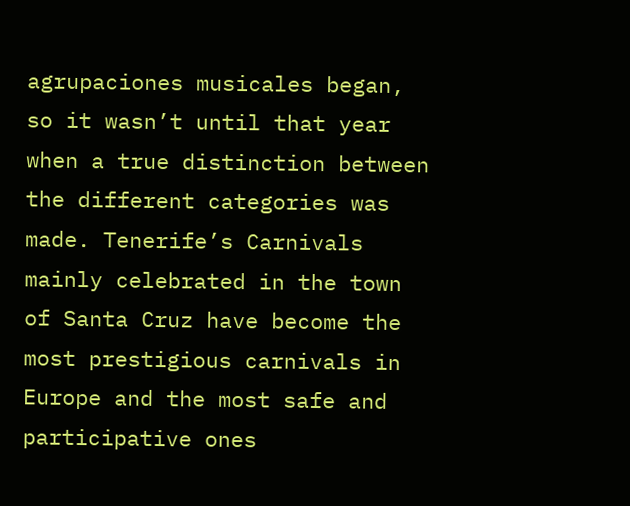agrupaciones musicales began, so it wasn’t until that year when a true distinction between the different categories was made. Tenerife’s Carnivals mainly celebrated in the town of Santa Cruz have become the most prestigious carnivals in Europe and the most safe and participative ones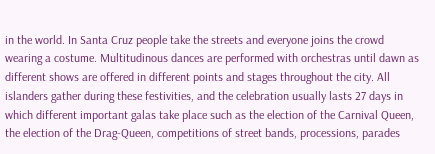in the world. In Santa Cruz people take the streets and everyone joins the crowd wearing a costume. Multitudinous dances are performed with orchestras until dawn as different shows are offered in different points and stages throughout the city. All islanders gather during these festivities, and the celebration usually lasts 27 days in which different important galas take place such as the election of the Carnival Queen, the election of the Drag-Queen, competitions of street bands, processions, parades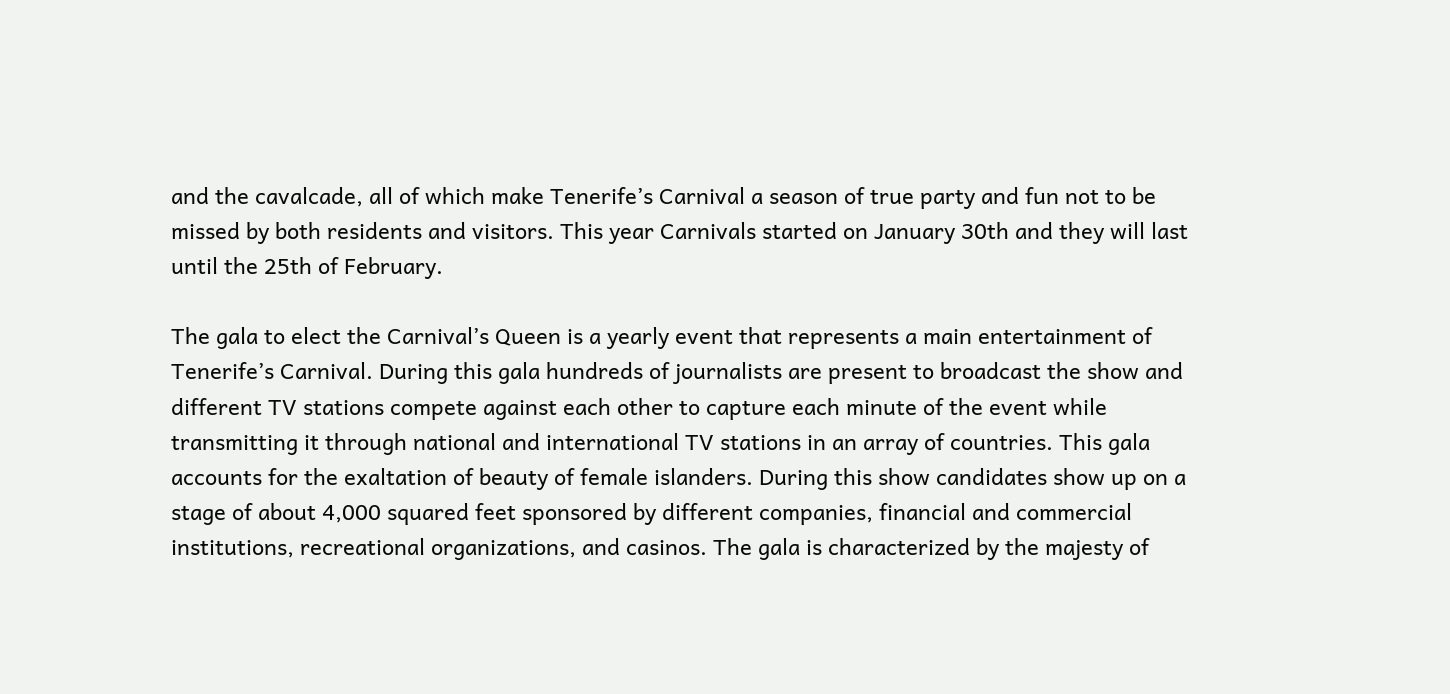and the cavalcade, all of which make Tenerife’s Carnival a season of true party and fun not to be missed by both residents and visitors. This year Carnivals started on January 30th and they will last until the 25th of February.

The gala to elect the Carnival’s Queen is a yearly event that represents a main entertainment of Tenerife’s Carnival. During this gala hundreds of journalists are present to broadcast the show and different TV stations compete against each other to capture each minute of the event while transmitting it through national and international TV stations in an array of countries. This gala accounts for the exaltation of beauty of female islanders. During this show candidates show up on a stage of about 4,000 squared feet sponsored by different companies, financial and commercial institutions, recreational organizations, and casinos. The gala is characterized by the majesty of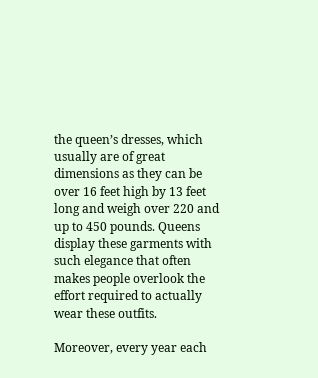the queen’s dresses, which usually are of great dimensions as they can be over 16 feet high by 13 feet long and weigh over 220 and up to 450 pounds. Queens display these garments with such elegance that often makes people overlook the effort required to actually wear these outfits.

Moreover, every year each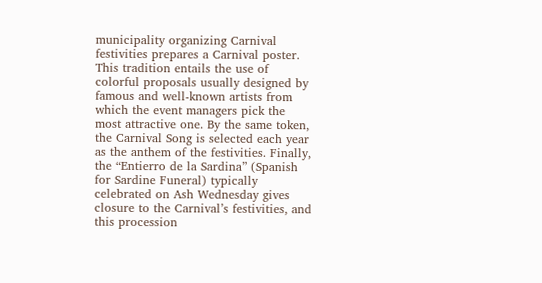municipality organizing Carnival festivities prepares a Carnival poster. This tradition entails the use of colorful proposals usually designed by famous and well-known artists from which the event managers pick the most attractive one. By the same token, the Carnival Song is selected each year as the anthem of the festivities. Finally, the “Entierro de la Sardina” (Spanish for Sardine Funeral) typically celebrated on Ash Wednesday gives closure to the Carnival’s festivities, and this procession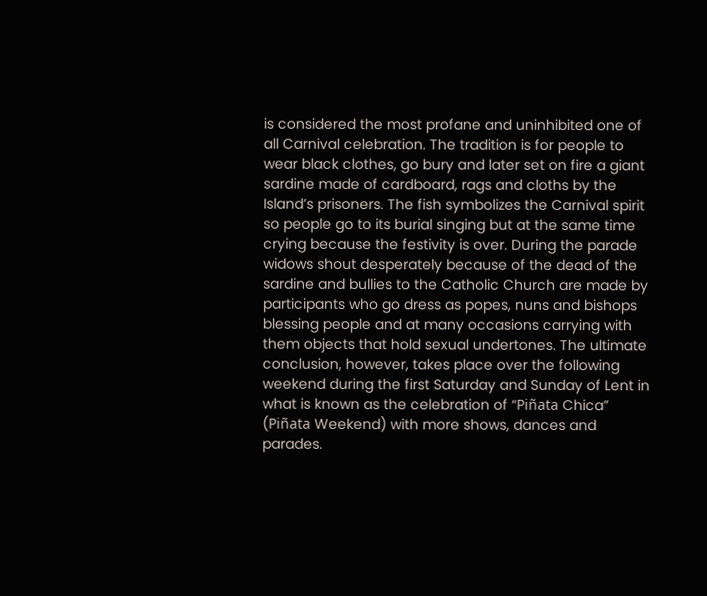is considered the most profane and uninhibited one of all Carnival celebration. The tradition is for people to wear black clothes, go bury and later set on fire a giant sardine made of cardboard, rags and cloths by the Island’s prisoners. The fish symbolizes the Carnival spirit so people go to its burial singing but at the same time crying because the festivity is over. During the parade widows shout desperately because of the dead of the sardine and bullies to the Catholic Church are made by participants who go dress as popes, nuns and bishops blessing people and at many occasions carrying with them objects that hold sexual undertones. The ultimate conclusion, however, takes place over the following weekend during the first Saturday and Sunday of Lent in what is known as the celebration of “Piñata Chica” (Piñata Weekend) with more shows, dances and parades.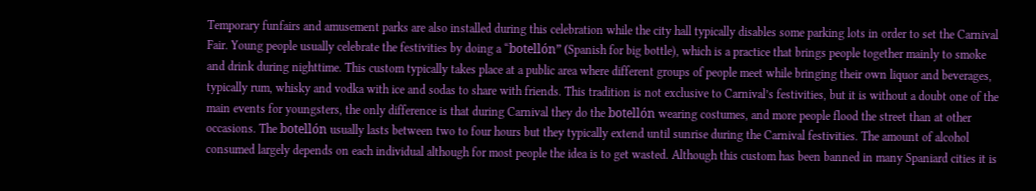Temporary funfairs and amusement parks are also installed during this celebration while the city hall typically disables some parking lots in order to set the Carnival Fair. Young people usually celebrate the festivities by doing a “botellón” (Spanish for big bottle), which is a practice that brings people together mainly to smoke and drink during nighttime. This custom typically takes place at a public area where different groups of people meet while bringing their own liquor and beverages, typically rum, whisky and vodka with ice and sodas to share with friends. This tradition is not exclusive to Carnival’s festivities, but it is without a doubt one of the main events for youngsters, the only difference is that during Carnival they do the botellón wearing costumes, and more people flood the street than at other occasions. The botellón usually lasts between two to four hours but they typically extend until sunrise during the Carnival festivities. The amount of alcohol consumed largely depends on each individual although for most people the idea is to get wasted. Although this custom has been banned in many Spaniard cities it is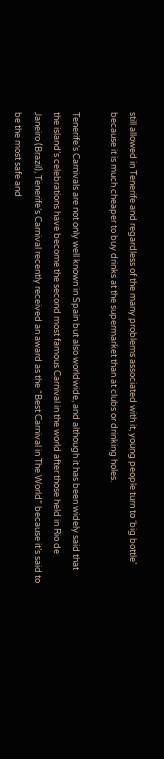still allowed in Tenerife and regardless of the many problems associated with it, young people turn to ‘big bottle’ because it is much cheaper to buy drinks at the supermarket than at clubs or drinking holes.

Tenerife’s Carnivals are not only well known in Spain but also worldwide, and although it has been widely said that the island’s celebrations have become the second most famous Carnival in the world after those held in Rio de Janeiro (Brazil), Tenerife’s Carnival recently received an award as the “Best Carnival in The World” because it’s said to be the most safe and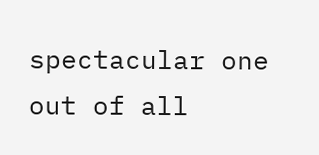spectacular one out of all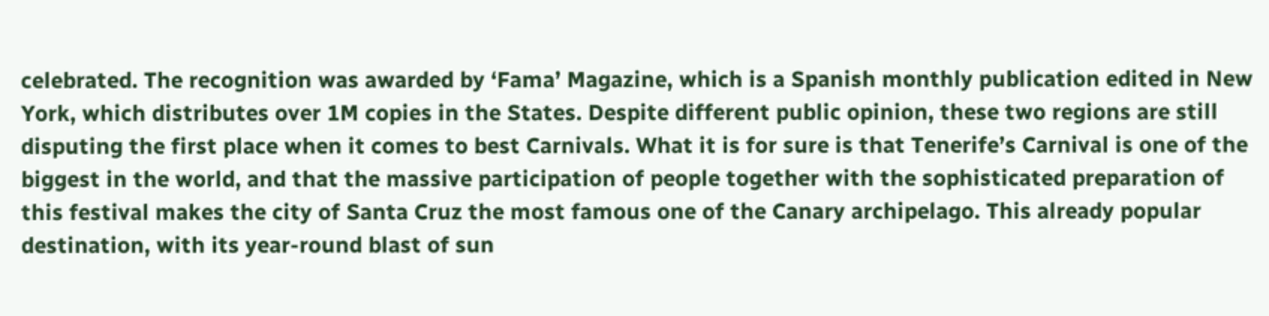celebrated. The recognition was awarded by ‘Fama’ Magazine, which is a Spanish monthly publication edited in New York, which distributes over 1M copies in the States. Despite different public opinion, these two regions are still disputing the first place when it comes to best Carnivals. What it is for sure is that Tenerife’s Carnival is one of the biggest in the world, and that the massive participation of people together with the sophisticated preparation of this festival makes the city of Santa Cruz the most famous one of the Canary archipelago. This already popular destination, with its year-round blast of sun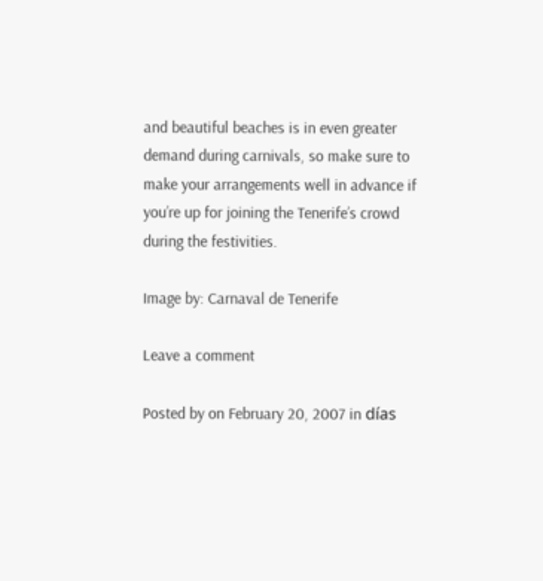and beautiful beaches is in even greater demand during carnivals, so make sure to make your arrangements well in advance if you’re up for joining the Tenerife’s crowd during the festivities.

Image by: Carnaval de Tenerife

Leave a comment

Posted by on February 20, 2007 in días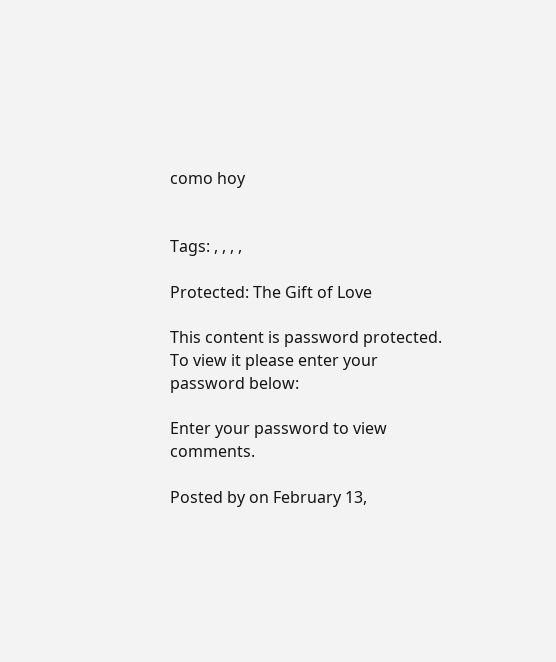como hoy


Tags: , , , ,

Protected: The Gift of Love

This content is password protected. To view it please enter your password below:

Enter your password to view comments.

Posted by on February 13,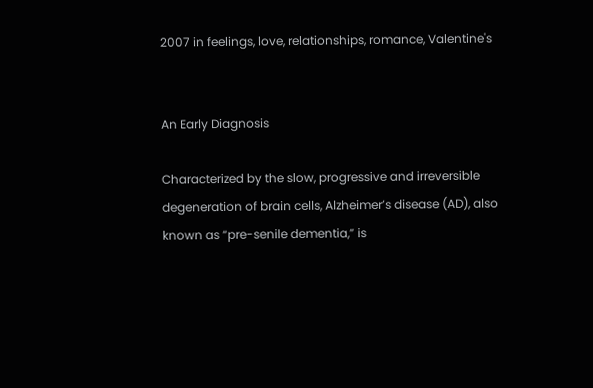2007 in feelings, love, relationships, romance, Valentine's


An Early Diagnosis

Characterized by the slow, progressive and irreversible degeneration of brain cells, Alzheimer’s disease (AD), also known as “pre-senile dementia,” is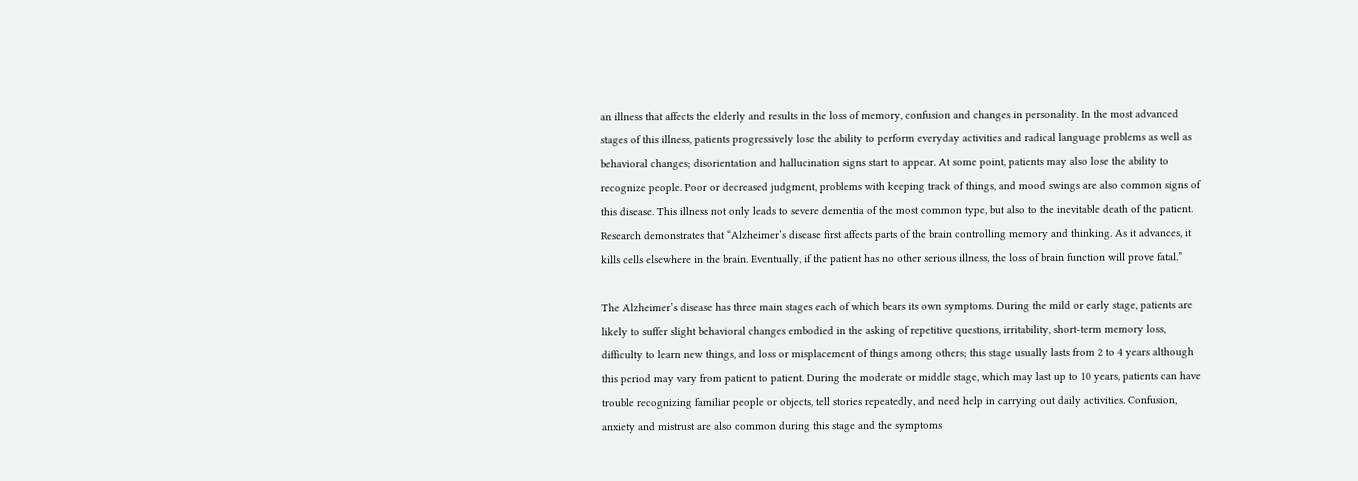an illness that affects the elderly and results in the loss of memory, confusion and changes in personality. In the most advanced stages of this illness, patients progressively lose the ability to perform everyday activities and radical language problems as well as behavioral changes; disorientation and hallucination signs start to appear. At some point, patients may also lose the ability to recognize people. Poor or decreased judgment, problems with keeping track of things, and mood swings are also common signs of this disease. This illness not only leads to severe dementia of the most common type, but also to the inevitable death of the patient. Research demonstrates that “Alzheimer’s disease first affects parts of the brain controlling memory and thinking. As it advances, it kills cells elsewhere in the brain. Eventually, if the patient has no other serious illness, the loss of brain function will prove fatal.”

The Alzheimer’s disease has three main stages each of which bears its own symptoms. During the mild or early stage, patients are likely to suffer slight behavioral changes embodied in the asking of repetitive questions, irritability, short-term memory loss, difficulty to learn new things, and loss or misplacement of things among others; this stage usually lasts from 2 to 4 years although this period may vary from patient to patient. During the moderate or middle stage, which may last up to 10 years, patients can have trouble recognizing familiar people or objects, tell stories repeatedly, and need help in carrying out daily activities. Confusion, anxiety and mistrust are also common during this stage and the symptoms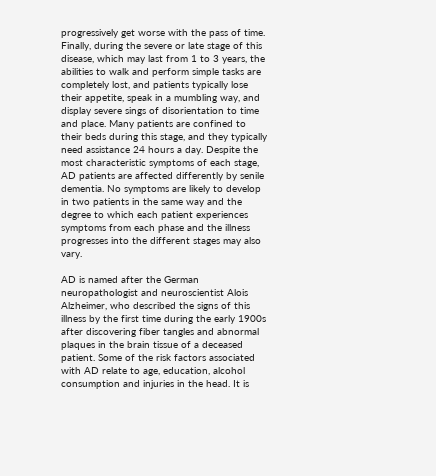progressively get worse with the pass of time. Finally, during the severe or late stage of this disease, which may last from 1 to 3 years, the abilities to walk and perform simple tasks are completely lost, and patients typically lose their appetite, speak in a mumbling way, and display severe sings of disorientation to time and place. Many patients are confined to their beds during this stage, and they typically need assistance 24 hours a day. Despite the most characteristic symptoms of each stage, AD patients are affected differently by senile dementia. No symptoms are likely to develop in two patients in the same way and the degree to which each patient experiences symptoms from each phase and the illness progresses into the different stages may also vary.

AD is named after the German neuropathologist and neuroscientist Alois Alzheimer, who described the signs of this illness by the first time during the early 1900s after discovering fiber tangles and abnormal plaques in the brain tissue of a deceased patient. Some of the risk factors associated with AD relate to age, education, alcohol consumption and injuries in the head. It is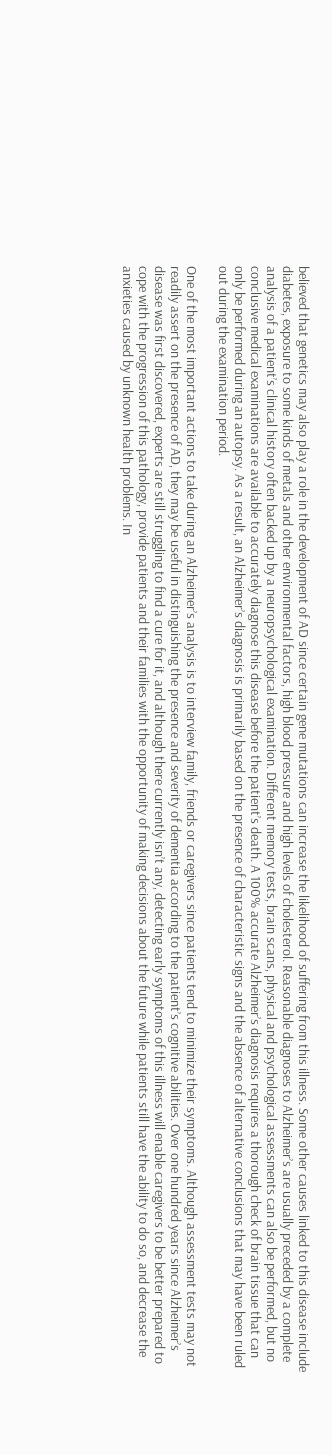believed that genetics may also play a role in the development of AD since certain gene mutations can increase the likelihood of suffering from this illness. Some other causes linked to this disease include diabetes, exposure to some kinds of metals and other environmental factors, high blood pressure and high levels of cholesterol. Reasonable diagnoses to Alzheimer’s are usually preceded by a complete analysis of a patient’s clinical history often backed up by a neuropsychological examination. Different memory tests, brain scans, physical and psychological assessments can also be performed, but no conclusive medical examinations are available to accurately diagnose this disease before the patient’s death. A 100% accurate Alzheimer’s diagnosis requires a thorough check of brain tissue that can only be performed during an autopsy. As a result, an Alzheimer’s diagnosis is primarily based on the presence of characteristic signs and the absence of alternative conclusions that may have been ruled out during the examination period.

One of the most important actions to take during an Alzheimer’s analysis is to interview family, friends or caregivers since patients tend to minimize their symptoms. Although assessment tests may not readily assert on the presence of AD, they may be useful in distinguishing the presence and severity of dementia according to the patient’s cognitive abilities. Over one hundred years since Alzheimer’s disease was first discovered, experts are still struggling to find a cure for it, and although there currently isn’t any, detecting early symptoms of this illness will enable caregivers to be better prepared to cope with the progression of this pathology, provide patients and their families with the opportunity of making decisions about the future while patients still have the ability to do so, and decrease the anxieties caused by unknown health problems. In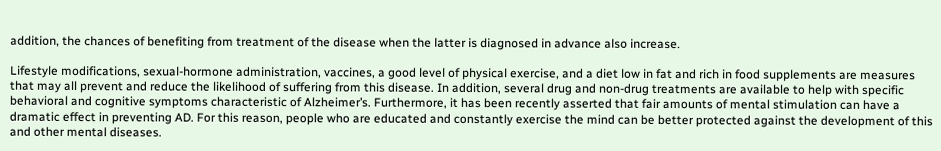addition, the chances of benefiting from treatment of the disease when the latter is diagnosed in advance also increase.

Lifestyle modifications, sexual-hormone administration, vaccines, a good level of physical exercise, and a diet low in fat and rich in food supplements are measures that may all prevent and reduce the likelihood of suffering from this disease. In addition, several drug and non-drug treatments are available to help with specific behavioral and cognitive symptoms characteristic of Alzheimer’s. Furthermore, it has been recently asserted that fair amounts of mental stimulation can have a dramatic effect in preventing AD. For this reason, people who are educated and constantly exercise the mind can be better protected against the development of this and other mental diseases.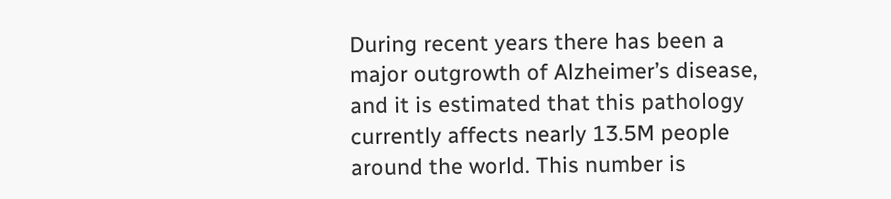During recent years there has been a major outgrowth of Alzheimer’s disease, and it is estimated that this pathology currently affects nearly 13.5M people around the world. This number is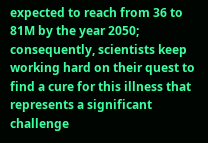expected to reach from 36 to 81M by the year 2050; consequently, scientists keep working hard on their quest to find a cure for this illness that represents a significant challenge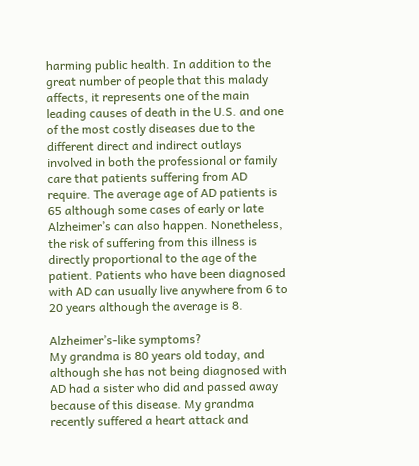harming public health. In addition to the great number of people that this malady affects, it represents one of the main leading causes of death in the U.S. and one of the most costly diseases due to the different direct and indirect outlays involved in both the professional or family care that patients suffering from AD require. The average age of AD patients is 65 although some cases of early or late Alzheimer’s can also happen. Nonetheless, the risk of suffering from this illness is directly proportional to the age of the patient. Patients who have been diagnosed with AD can usually live anywhere from 6 to 20 years although the average is 8.

Alzheimer’s-like symptoms?
My grandma is 80 years old today, and although she has not being diagnosed with AD had a sister who did and passed away because of this disease. My grandma recently suffered a heart attack and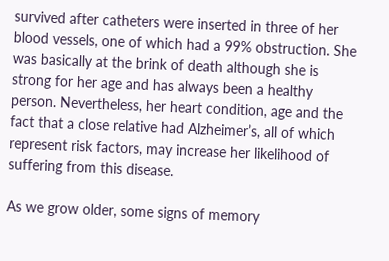survived after catheters were inserted in three of her blood vessels, one of which had a 99% obstruction. She was basically at the brink of death although she is strong for her age and has always been a healthy person. Nevertheless, her heart condition, age and the fact that a close relative had Alzheimer’s, all of which represent risk factors, may increase her likelihood of suffering from this disease.

As we grow older, some signs of memory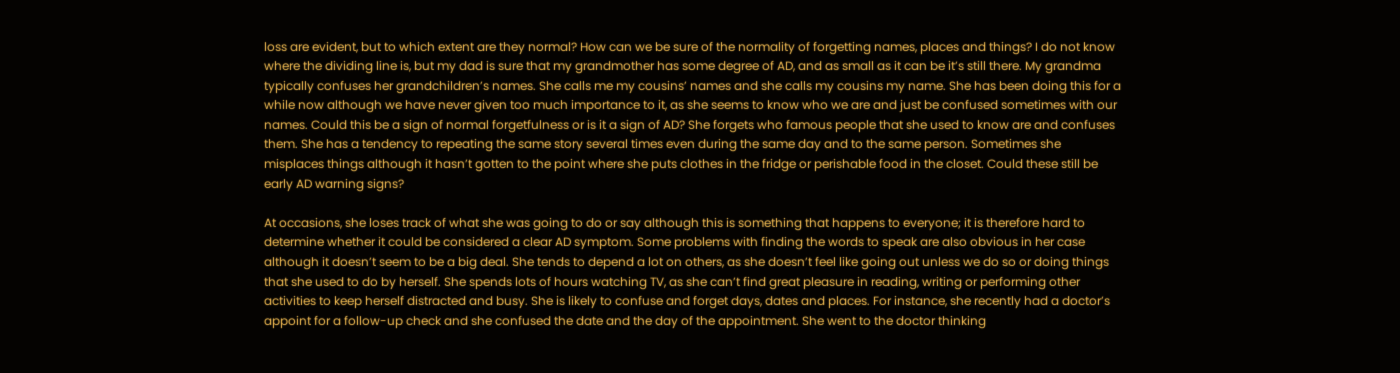loss are evident, but to which extent are they normal? How can we be sure of the normality of forgetting names, places and things? I do not know where the dividing line is, but my dad is sure that my grandmother has some degree of AD, and as small as it can be it’s still there. My grandma typically confuses her grandchildren’s names. She calls me my cousins’ names and she calls my cousins my name. She has been doing this for a while now although we have never given too much importance to it, as she seems to know who we are and just be confused sometimes with our names. Could this be a sign of normal forgetfulness or is it a sign of AD? She forgets who famous people that she used to know are and confuses them. She has a tendency to repeating the same story several times even during the same day and to the same person. Sometimes she misplaces things although it hasn’t gotten to the point where she puts clothes in the fridge or perishable food in the closet. Could these still be early AD warning signs?

At occasions, she loses track of what she was going to do or say although this is something that happens to everyone; it is therefore hard to determine whether it could be considered a clear AD symptom. Some problems with finding the words to speak are also obvious in her case although it doesn’t seem to be a big deal. She tends to depend a lot on others, as she doesn’t feel like going out unless we do so or doing things that she used to do by herself. She spends lots of hours watching TV, as she can’t find great pleasure in reading, writing or performing other activities to keep herself distracted and busy. She is likely to confuse and forget days, dates and places. For instance, she recently had a doctor’s appoint for a follow-up check and she confused the date and the day of the appointment. She went to the doctor thinking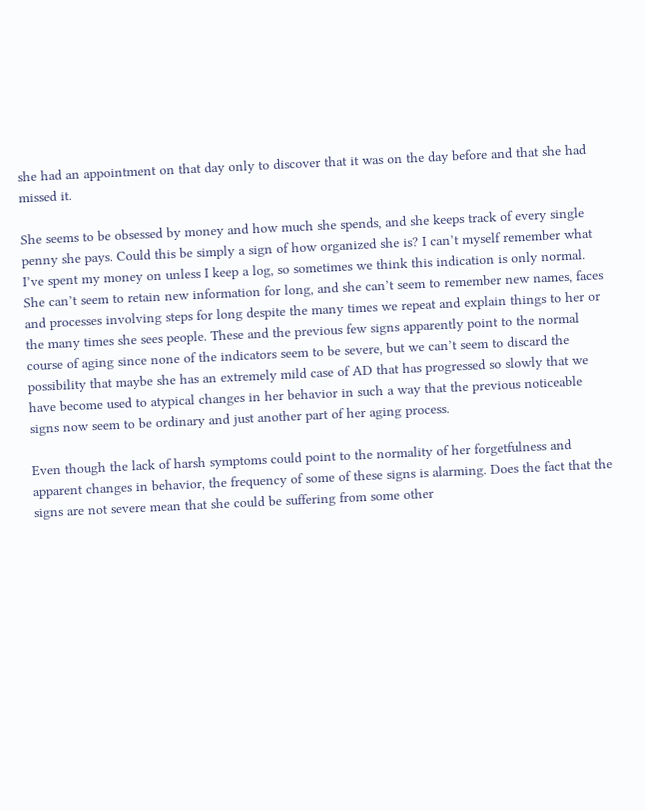she had an appointment on that day only to discover that it was on the day before and that she had missed it.

She seems to be obsessed by money and how much she spends, and she keeps track of every single penny she pays. Could this be simply a sign of how organized she is? I can’t myself remember what I’ve spent my money on unless I keep a log, so sometimes we think this indication is only normal. She can’t seem to retain new information for long, and she can’t seem to remember new names, faces and processes involving steps for long despite the many times we repeat and explain things to her or the many times she sees people. These and the previous few signs apparently point to the normal course of aging since none of the indicators seem to be severe, but we can’t seem to discard the possibility that maybe she has an extremely mild case of AD that has progressed so slowly that we have become used to atypical changes in her behavior in such a way that the previous noticeable signs now seem to be ordinary and just another part of her aging process.

Even though the lack of harsh symptoms could point to the normality of her forgetfulness and apparent changes in behavior, the frequency of some of these signs is alarming. Does the fact that the signs are not severe mean that she could be suffering from some other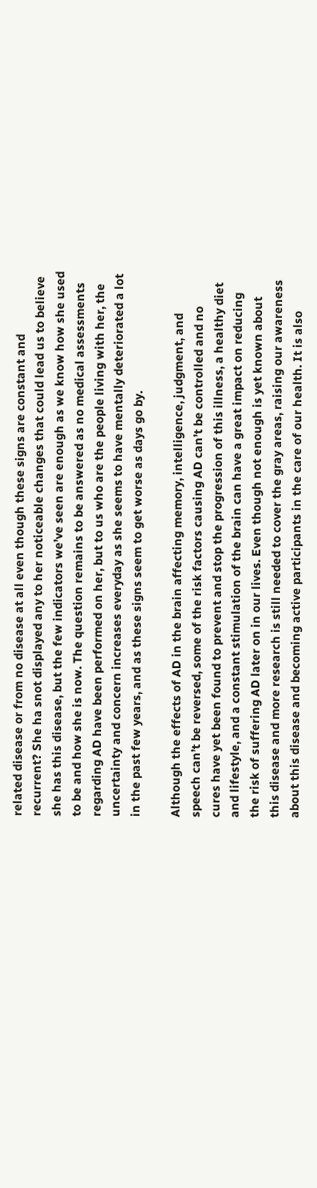related disease or from no disease at all even though these signs are constant and recurrent? She ha snot displayed any to her noticeable changes that could lead us to believe she has this disease, but the few indicators we’ve seen are enough as we know how she used to be and how she is now. The question remains to be answered as no medical assessments regarding AD have been performed on her, but to us who are the people living with her, the uncertainty and concern increases everyday as she seems to have mentally deteriorated a lot in the past few years, and as these signs seem to get worse as days go by.

Although the effects of AD in the brain affecting memory, intelligence, judgment, and speech can’t be reversed, some of the risk factors causing AD can’t be controlled and no cures have yet been found to prevent and stop the progression of this illness, a healthy diet and lifestyle, and a constant stimulation of the brain can have a great impact on reducing the risk of suffering AD later on in our lives. Even though not enough is yet known about this disease and more research is still needed to cover the gray areas, raising our awareness about this disease and becoming active participants in the care of our health. It is also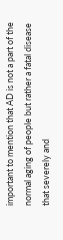important to mention that AD is not a part of the normal aging of people but rather a fatal disease that severely and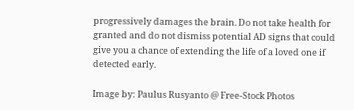progressively damages the brain. Do not take health for granted and do not dismiss potential AD signs that could give you a chance of extending the life of a loved one if detected early.

Image by: Paulus Rusyanto @ Free-Stock Photos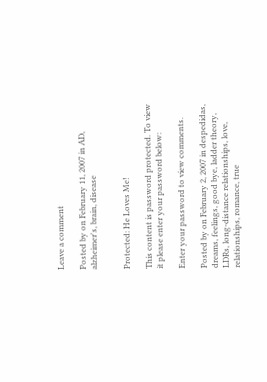Leave a comment

Posted by on February 11, 2007 in AD, alzheimer's, brain, disease


Protected: He Loves Me!

This content is password protected. To view it please enter your password below:

Enter your password to view comments.

Posted by on February 2, 2007 in despedidas, dreams, feelings, good bye, ladder theory, LDRs, long-distance relationships, love, relationships, romance, true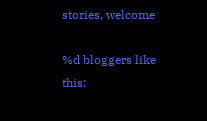stories, welcome

%d bloggers like this: